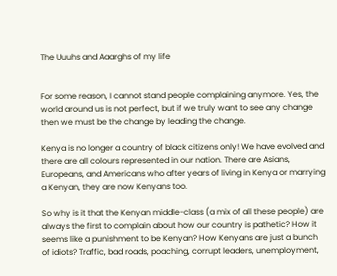The Uuuhs and Aaarghs of my life


For some reason, I cannot stand people complaining anymore. Yes, the world around us is not perfect, but if we truly want to see any change then we must be the change by leading the change.

Kenya is no longer a country of black citizens only! We have evolved and there are all colours represented in our nation. There are Asians, Europeans, and Americans who after years of living in Kenya or marrying a Kenyan, they are now Kenyans too.

So why is it that the Kenyan middle-class (a mix of all these people) are always the first to complain about how our country is pathetic? How it seems like a punishment to be Kenyan? How Kenyans are just a bunch of idiots? Traffic, bad roads, poaching, corrupt leaders, unemployment,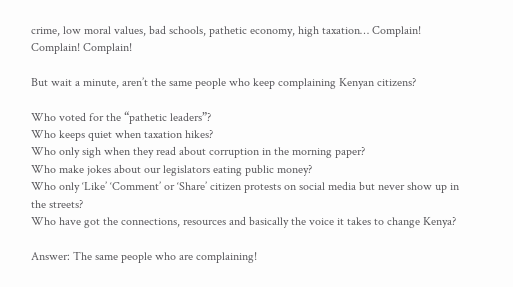crime, low moral values, bad schools, pathetic economy, high taxation… Complain! Complain! Complain!

But wait a minute, aren’t the same people who keep complaining Kenyan citizens?

Who voted for the “pathetic leaders”?
Who keeps quiet when taxation hikes?
Who only sigh when they read about corruption in the morning paper?
Who make jokes about our legislators eating public money?
Who only ‘Like’ ‘Comment’ or ‘Share’ citizen protests on social media but never show up in the streets?
Who have got the connections, resources and basically the voice it takes to change Kenya?

Answer: The same people who are complaining!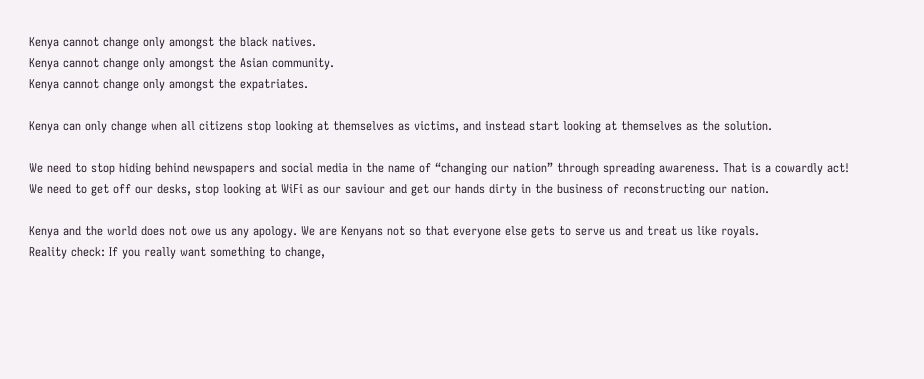Kenya cannot change only amongst the black natives.
Kenya cannot change only amongst the Asian community.
Kenya cannot change only amongst the expatriates.

Kenya can only change when all citizens stop looking at themselves as victims, and instead start looking at themselves as the solution.

We need to stop hiding behind newspapers and social media in the name of “changing our nation” through spreading awareness. That is a cowardly act!
We need to get off our desks, stop looking at WiFi as our saviour and get our hands dirty in the business of reconstructing our nation.

Kenya and the world does not owe us any apology. We are Kenyans not so that everyone else gets to serve us and treat us like royals.
Reality check: If you really want something to change,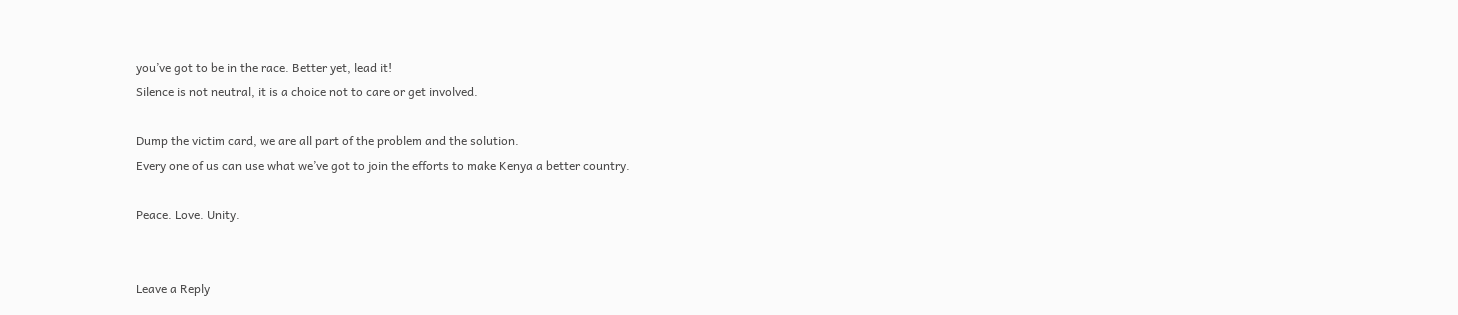you’ve got to be in the race. Better yet, lead it!
Silence is not neutral, it is a choice not to care or get involved.

Dump the victim card, we are all part of the problem and the solution.
Every one of us can use what we’ve got to join the efforts to make Kenya a better country.

Peace. Love. Unity.


Leave a Reply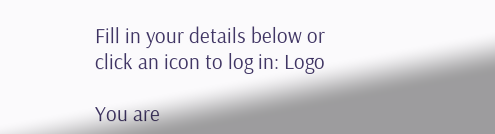Fill in your details below or click an icon to log in: Logo

You are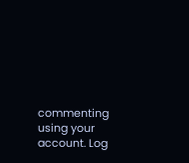commenting using your account. Log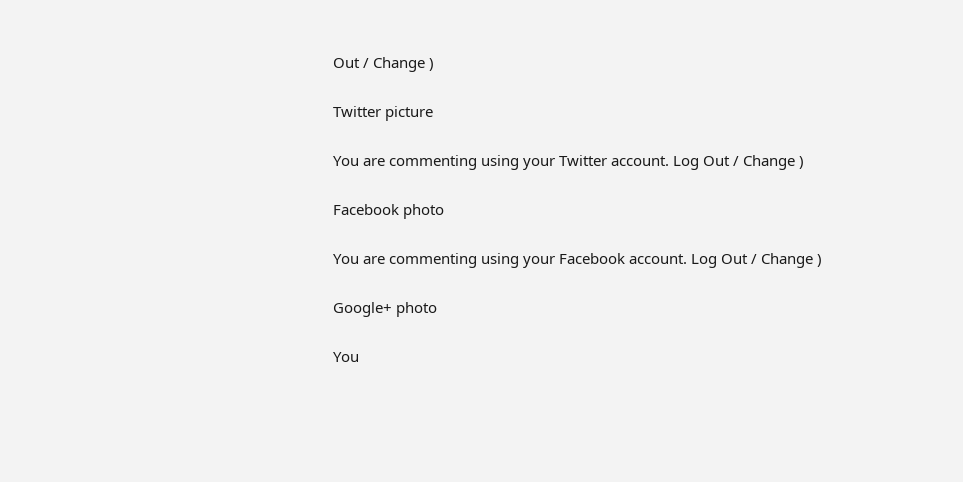Out / Change )

Twitter picture

You are commenting using your Twitter account. Log Out / Change )

Facebook photo

You are commenting using your Facebook account. Log Out / Change )

Google+ photo

You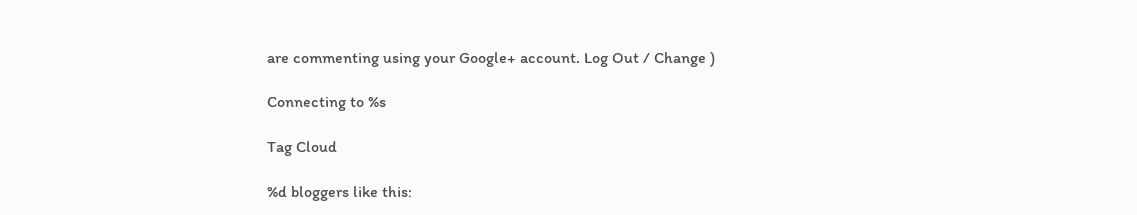are commenting using your Google+ account. Log Out / Change )

Connecting to %s

Tag Cloud

%d bloggers like this: